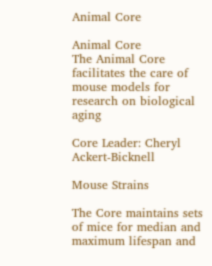Animal Core

Animal Core
The Animal Core facilitates the care of mouse models for research on biological aging

Core Leader: Cheryl Ackert-Bicknell

Mouse Strains

The Core maintains sets of mice for median and maximum lifespan and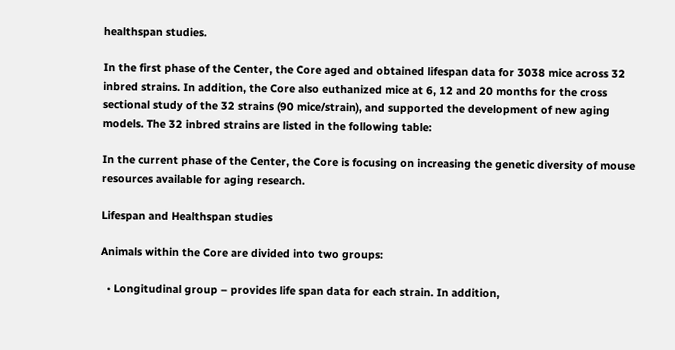healthspan studies.

In the first phase of the Center, the Core aged and obtained lifespan data for 3038 mice across 32 inbred strains. In addition, the Core also euthanized mice at 6, 12 and 20 months for the cross sectional study of the 32 strains (90 mice/strain), and supported the development of new aging models. The 32 inbred strains are listed in the following table:

In the current phase of the Center, the Core is focusing on increasing the genetic diversity of mouse resources available for aging research.

Lifespan and Healthspan studies

Animals within the Core are divided into two groups:

  • Longitudinal group – provides life span data for each strain. In addition,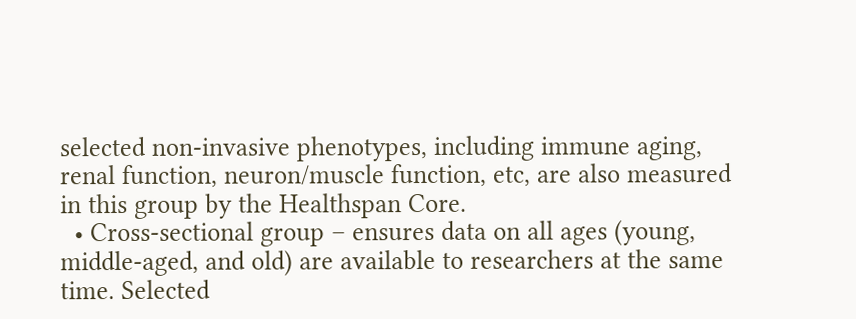selected non-invasive phenotypes, including immune aging, renal function, neuron/muscle function, etc, are also measured in this group by the Healthspan Core.
  • Cross-sectional group – ensures data on all ages (young, middle-aged, and old) are available to researchers at the same time. Selected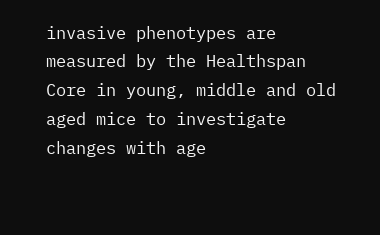invasive phenotypes are measured by the Healthspan Core in young, middle and old aged mice to investigate changes with age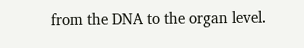from the DNA to the organ level.